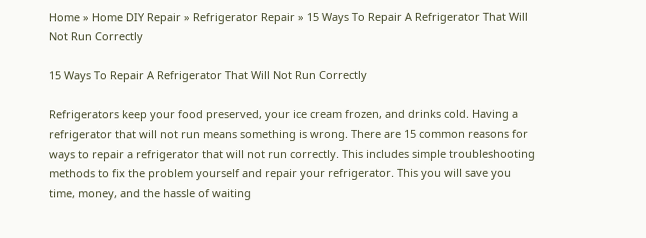Home » Home DIY Repair » Refrigerator Repair » 15 Ways To Repair A Refrigerator That Will Not Run Correctly

15 Ways To Repair A Refrigerator That Will Not Run Correctly

Refrigerators keep your food preserved, your ice cream frozen, and drinks cold. Having a refrigerator that will not run means something is wrong. There are 15 common reasons for ways to repair a refrigerator that will not run correctly. This includes simple troubleshooting methods to fix the problem yourself and repair your refrigerator. This you will save you time, money, and the hassle of waiting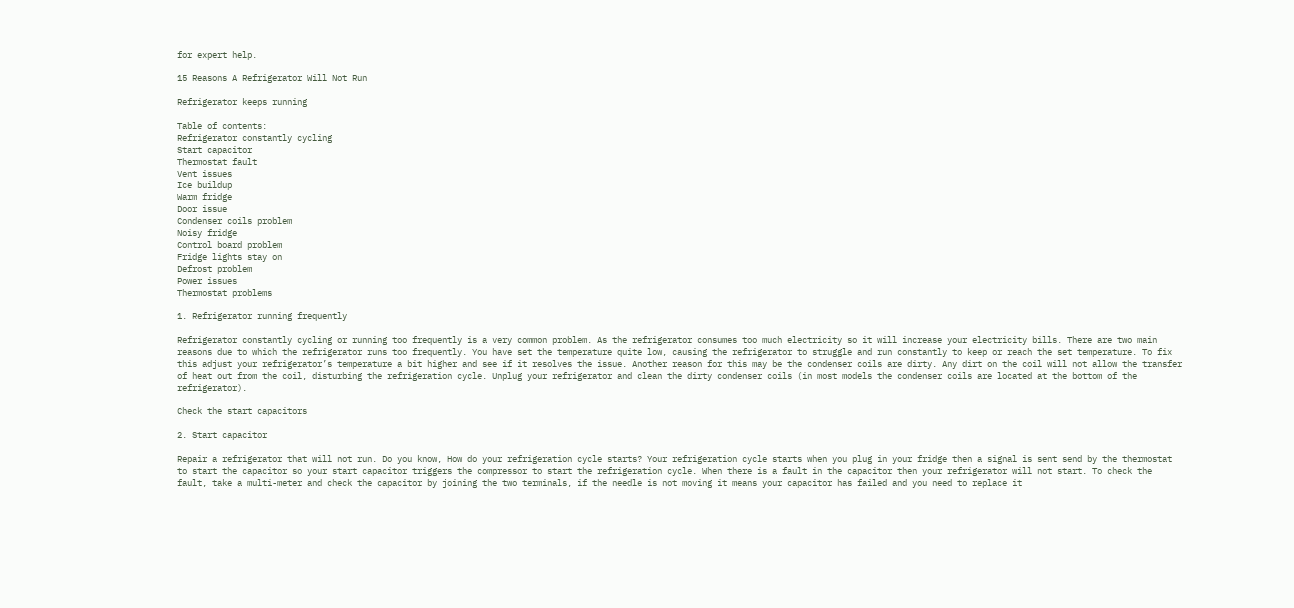for expert help.

15 Reasons A Refrigerator Will Not Run

Refrigerator keeps running

Table of contents:
Refrigerator constantly cycling
Start capacitor
Thermostat fault
Vent issues
Ice buildup
Warm fridge
Door issue
Condenser coils problem
Noisy fridge
Control board problem
Fridge lights stay on
Defrost problem
Power issues
Thermostat problems

1. Refrigerator running frequently

Refrigerator constantly cycling or running too frequently is a very common problem. As the refrigerator consumes too much electricity so it will increase your electricity bills. There are two main reasons due to which the refrigerator runs too frequently. You have set the temperature quite low, causing the refrigerator to struggle and run constantly to keep or reach the set temperature. To fix this adjust your refrigerator’s temperature a bit higher and see if it resolves the issue. Another reason for this may be the condenser coils are dirty. Any dirt on the coil will not allow the transfer of heat out from the coil, disturbing the refrigeration cycle. Unplug your refrigerator and clean the dirty condenser coils (in most models the condenser coils are located at the bottom of the refrigerator).

Check the start capacitors

2. Start capacitor

Repair a refrigerator that will not run. Do you know, How do your refrigeration cycle starts? Your refrigeration cycle starts when you plug in your fridge then a signal is sent send by the thermostat to start the capacitor so your start capacitor triggers the compressor to start the refrigeration cycle. When there is a fault in the capacitor then your refrigerator will not start. To check the fault, take a multi-meter and check the capacitor by joining the two terminals, if the needle is not moving it means your capacitor has failed and you need to replace it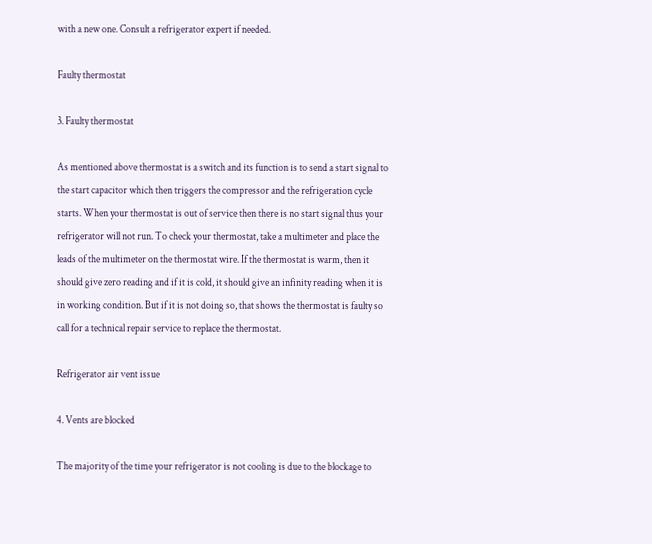with a new one. Consult a refrigerator expert if needed.

Faulty thermostat

3. Faulty thermostat

As mentioned above thermostat is a switch and its function is to send a start signal to the start capacitor which then triggers the compressor and the refrigeration cycle starts. When your thermostat is out of service then there is no start signal thus your refrigerator will not run. To check your thermostat, take a multimeter and place the leads of the multimeter on the thermostat wire. If the thermostat is warm, then it should give zero reading and if it is cold, it should give an infinity reading when it is in working condition. But if it is not doing so, that shows the thermostat is faulty so call for a technical repair service to replace the thermostat.

Refrigerator air vent issue

4. Vents are blocked

The majority of the time your refrigerator is not cooling is due to the blockage to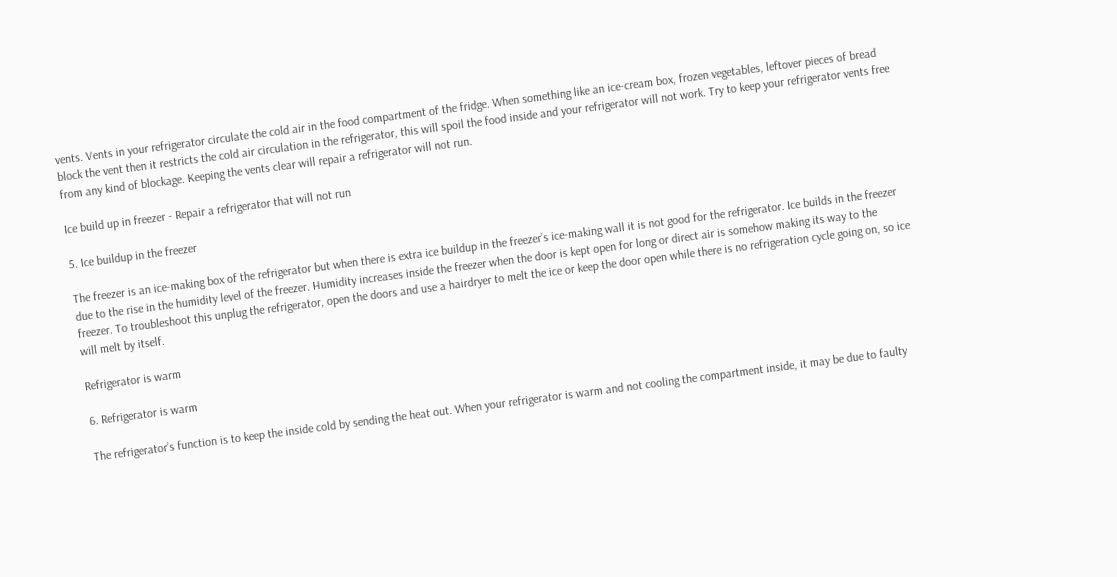vents. Vents in your refrigerator circulate the cold air in the food compartment of the fridge. When something like an ice-cream box, frozen vegetables, leftover pieces of bread block the vent then it restricts the cold air circulation in the refrigerator, this will spoil the food inside and your refrigerator will not work. Try to keep your refrigerator vents free from any kind of blockage. Keeping the vents clear will repair a refrigerator will not run.

Ice build up in freezer - Repair a refrigerator that will not run

5. Ice buildup in the freezer

The freezer is an ice-making box of the refrigerator but when there is extra ice buildup in the freezer’s ice-making wall it is not good for the refrigerator. Ice builds in the freezer due to the rise in the humidity level of the freezer. Humidity increases inside the freezer when the door is kept open for long or direct air is somehow making its way to the freezer. To troubleshoot this unplug the refrigerator, open the doors and use a hairdryer to melt the ice or keep the door open while there is no refrigeration cycle going on, so ice will melt by itself.

Refrigerator is warm

6. Refrigerator is warm

The refrigerator’s function is to keep the inside cold by sending the heat out. When your refrigerator is warm and not cooling the compartment inside, it may be due to faulty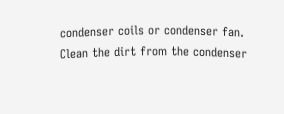condenser coils or condenser fan. Clean the dirt from the condenser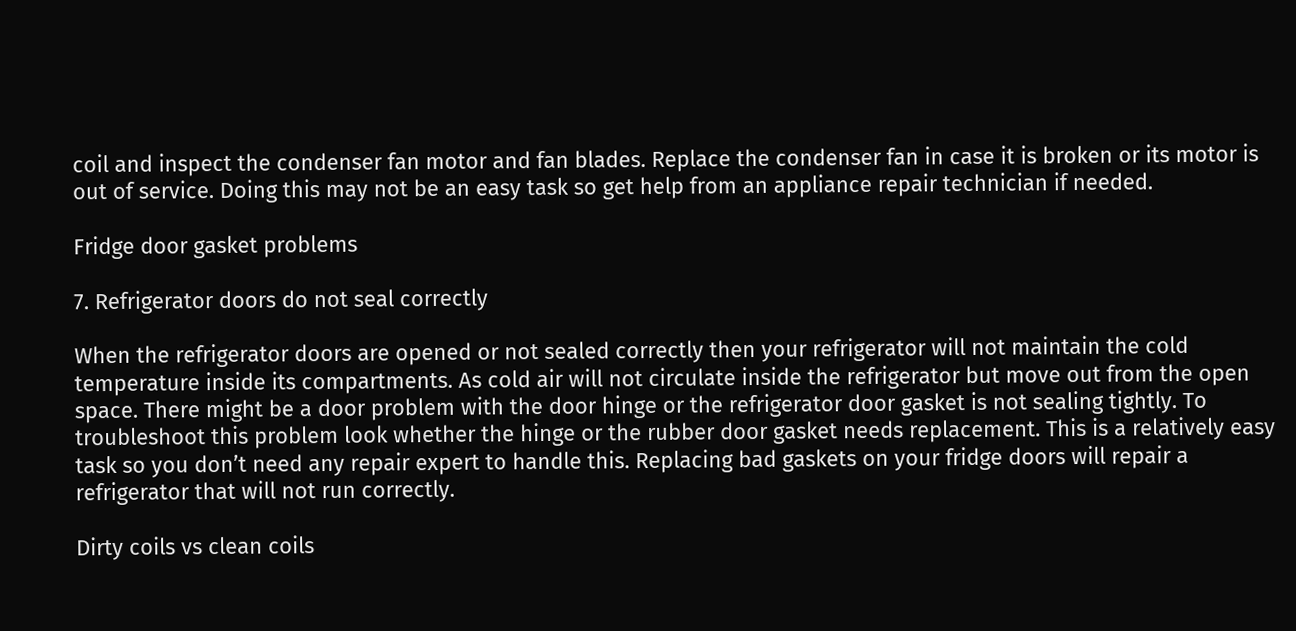coil and inspect the condenser fan motor and fan blades. Replace the condenser fan in case it is broken or its motor is out of service. Doing this may not be an easy task so get help from an appliance repair technician if needed.

Fridge door gasket problems

7. Refrigerator doors do not seal correctly

When the refrigerator doors are opened or not sealed correctly then your refrigerator will not maintain the cold temperature inside its compartments. As cold air will not circulate inside the refrigerator but move out from the open space. There might be a door problem with the door hinge or the refrigerator door gasket is not sealing tightly. To troubleshoot this problem look whether the hinge or the rubber door gasket needs replacement. This is a relatively easy task so you don’t need any repair expert to handle this. Replacing bad gaskets on your fridge doors will repair a refrigerator that will not run correctly.

Dirty coils vs clean coils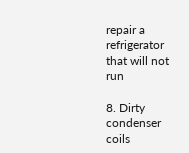repair a refrigerator that will not run

8. Dirty condenser coils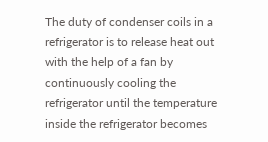The duty of condenser coils in a refrigerator is to release heat out with the help of a fan by continuously cooling the refrigerator until the temperature inside the refrigerator becomes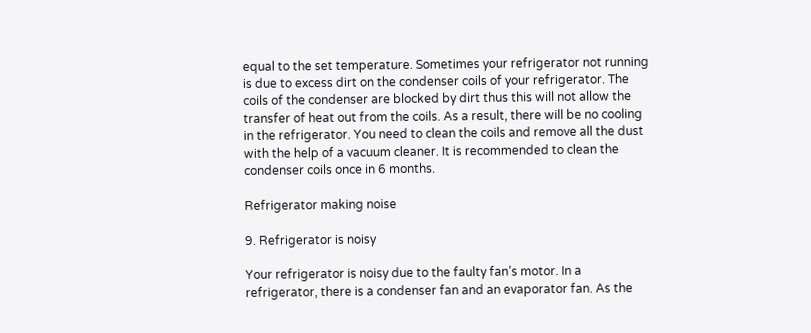equal to the set temperature. Sometimes your refrigerator not running is due to excess dirt on the condenser coils of your refrigerator. The coils of the condenser are blocked by dirt thus this will not allow the transfer of heat out from the coils. As a result, there will be no cooling in the refrigerator. You need to clean the coils and remove all the dust with the help of a vacuum cleaner. It is recommended to clean the condenser coils once in 6 months.

Refrigerator making noise

9. Refrigerator is noisy

Your refrigerator is noisy due to the faulty fan’s motor. In a refrigerator, there is a condenser fan and an evaporator fan. As the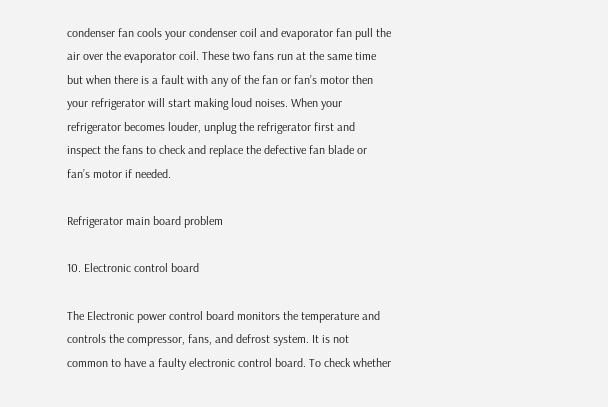condenser fan cools your condenser coil and evaporator fan pull the air over the evaporator coil. These two fans run at the same time but when there is a fault with any of the fan or fan’s motor then your refrigerator will start making loud noises. When your refrigerator becomes louder, unplug the refrigerator first and inspect the fans to check and replace the defective fan blade or fan’s motor if needed.

Refrigerator main board problem

10. Electronic control board

The Electronic power control board monitors the temperature and controls the compressor, fans, and defrost system. It is not common to have a faulty electronic control board. To check whether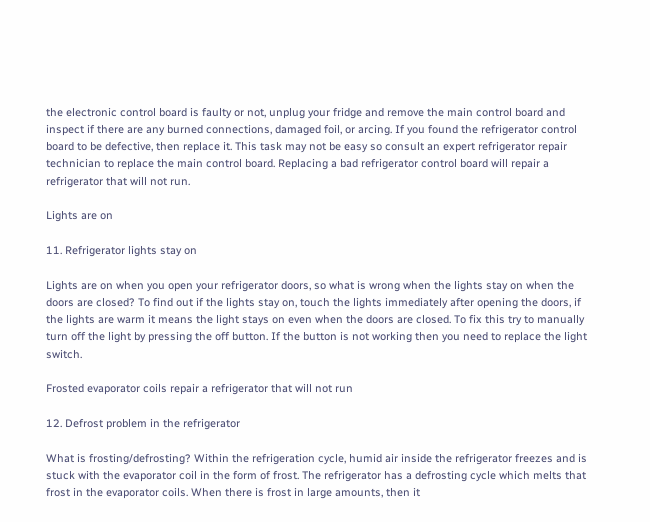the electronic control board is faulty or not, unplug your fridge and remove the main control board and inspect if there are any burned connections, damaged foil, or arcing. If you found the refrigerator control board to be defective, then replace it. This task may not be easy so consult an expert refrigerator repair technician to replace the main control board. Replacing a bad refrigerator control board will repair a refrigerator that will not run.

Lights are on

11. Refrigerator lights stay on

Lights are on when you open your refrigerator doors, so what is wrong when the lights stay on when the doors are closed? To find out if the lights stay on, touch the lights immediately after opening the doors, if the lights are warm it means the light stays on even when the doors are closed. To fix this try to manually turn off the light by pressing the off button. If the button is not working then you need to replace the light switch.

Frosted evaporator coils repair a refrigerator that will not run

12. Defrost problem in the refrigerator

What is frosting/defrosting? Within the refrigeration cycle, humid air inside the refrigerator freezes and is stuck with the evaporator coil in the form of frost. The refrigerator has a defrosting cycle which melts that frost in the evaporator coils. When there is frost in large amounts, then it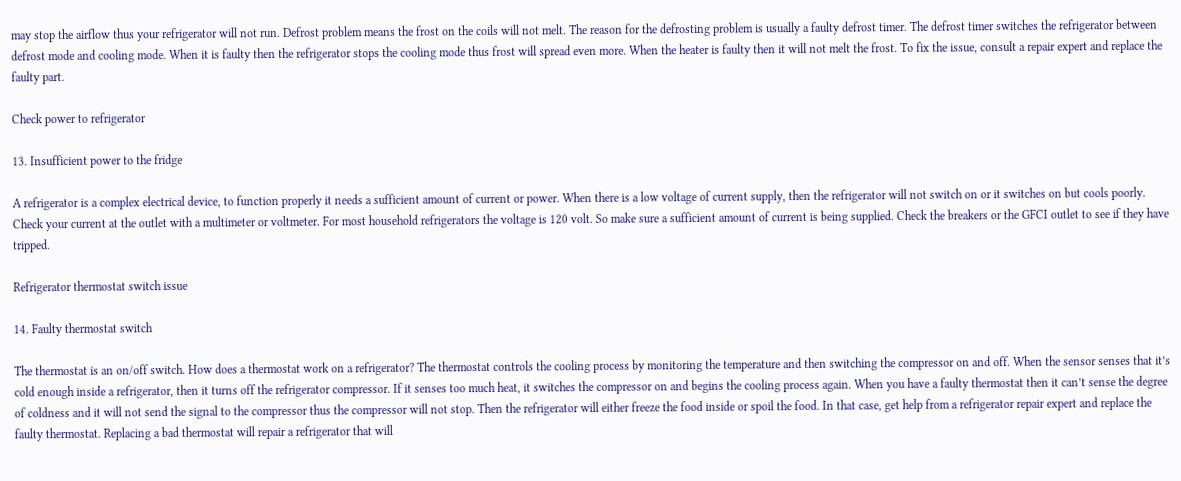may stop the airflow thus your refrigerator will not run. Defrost problem means the frost on the coils will not melt. The reason for the defrosting problem is usually a faulty defrost timer. The defrost timer switches the refrigerator between defrost mode and cooling mode. When it is faulty then the refrigerator stops the cooling mode thus frost will spread even more. When the heater is faulty then it will not melt the frost. To fix the issue, consult a repair expert and replace the faulty part.

Check power to refrigerator

13. Insufficient power to the fridge

A refrigerator is a complex electrical device, to function properly it needs a sufficient amount of current or power. When there is a low voltage of current supply, then the refrigerator will not switch on or it switches on but cools poorly. Check your current at the outlet with a multimeter or voltmeter. For most household refrigerators the voltage is 120 volt. So make sure a sufficient amount of current is being supplied. Check the breakers or the GFCI outlet to see if they have tripped.

Refrigerator thermostat switch issue

14. Faulty thermostat switch

The thermostat is an on/off switch. How does a thermostat work on a refrigerator? The thermostat controls the cooling process by monitoring the temperature and then switching the compressor on and off. When the sensor senses that it’s cold enough inside a refrigerator, then it turns off the refrigerator compressor. If it senses too much heat, it switches the compressor on and begins the cooling process again. When you have a faulty thermostat then it can’t sense the degree of coldness and it will not send the signal to the compressor thus the compressor will not stop. Then the refrigerator will either freeze the food inside or spoil the food. In that case, get help from a refrigerator repair expert and replace the faulty thermostat. Replacing a bad thermostat will repair a refrigerator that will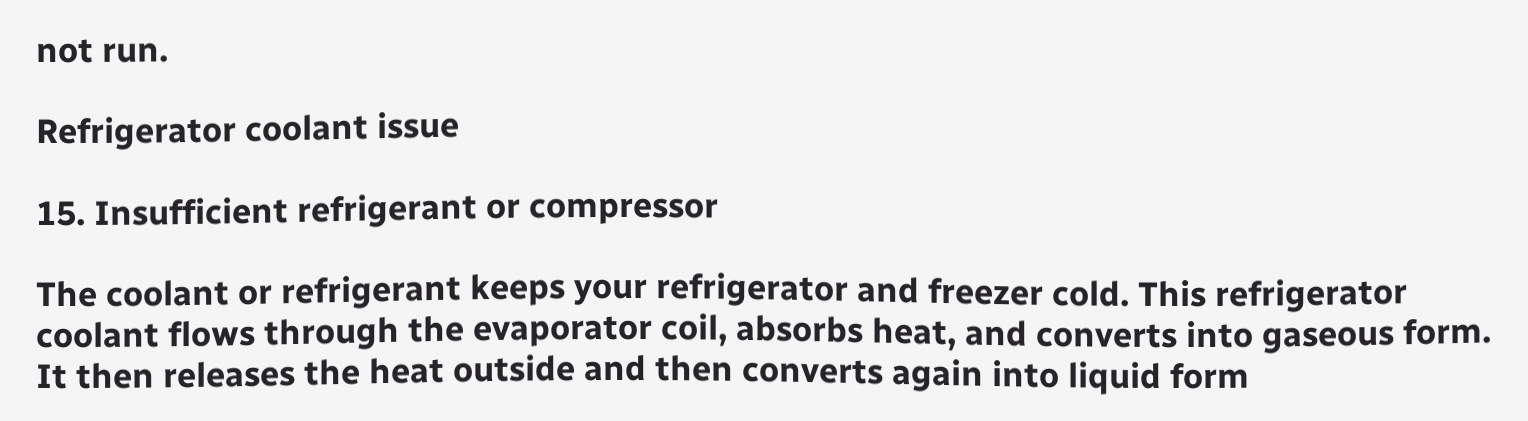not run.

Refrigerator coolant issue

15. Insufficient refrigerant or compressor

The coolant or refrigerant keeps your refrigerator and freezer cold. This refrigerator coolant flows through the evaporator coil, absorbs heat, and converts into gaseous form. It then releases the heat outside and then converts again into liquid form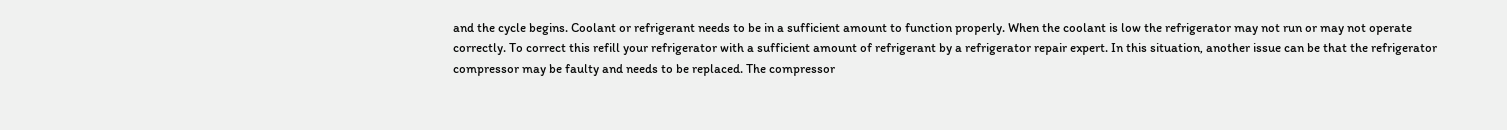and the cycle begins. Coolant or refrigerant needs to be in a sufficient amount to function properly. When the coolant is low the refrigerator may not run or may not operate correctly. To correct this refill your refrigerator with a sufficient amount of refrigerant by a refrigerator repair expert. In this situation, another issue can be that the refrigerator compressor may be faulty and needs to be replaced. The compressor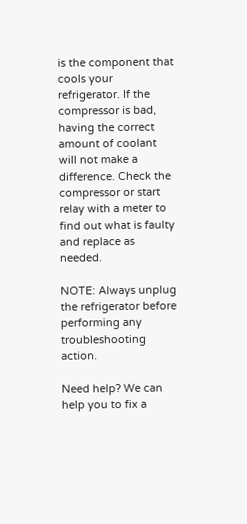is the component that cools your refrigerator. If the compressor is bad, having the correct amount of coolant will not make a difference. Check the compressor or start relay with a meter to find out what is faulty and replace as needed.

NOTE: Always unplug the refrigerator before performing any troubleshooting action.

Need help? We can help you to fix a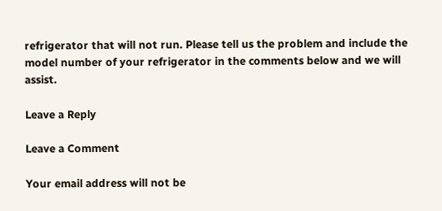refrigerator that will not run. Please tell us the problem and include the model number of your refrigerator in the comments below and we will assist.

Leave a Reply

Leave a Comment

Your email address will not be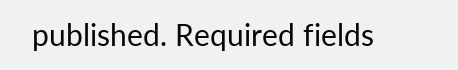published. Required fields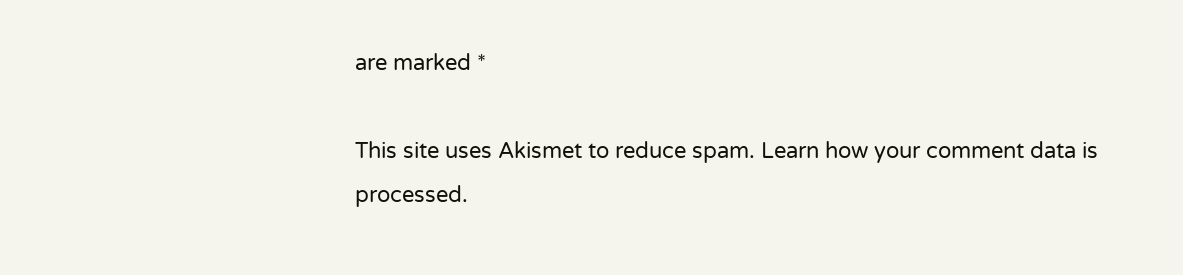are marked *

This site uses Akismet to reduce spam. Learn how your comment data is processed.